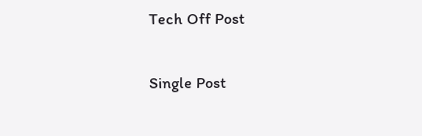Tech Off Post

Single Post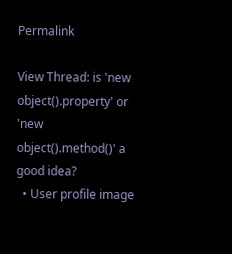Permalink

View Thread: is 'new object().property' or 'new object().method()' a good idea?
  • User profile image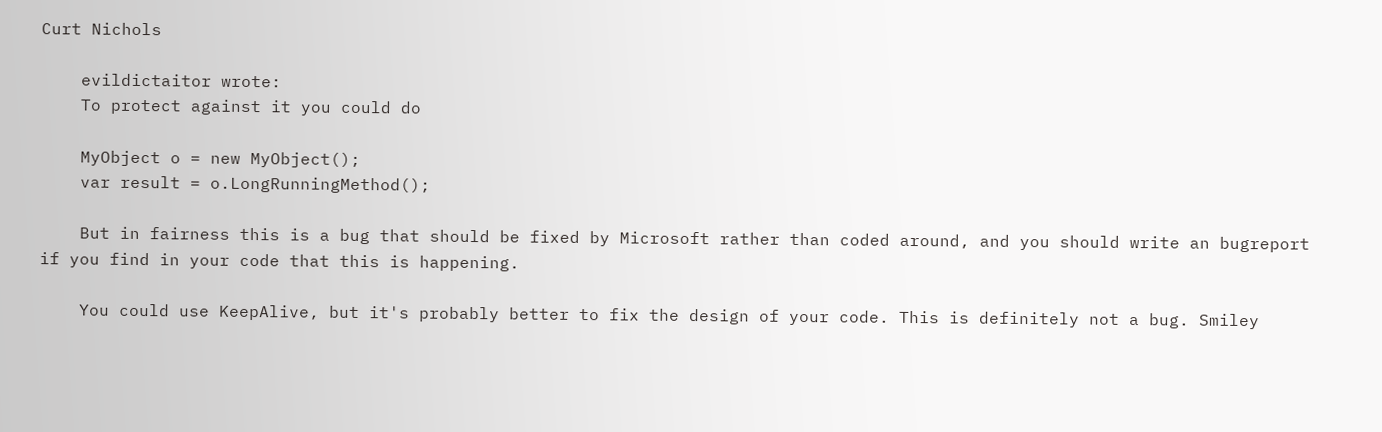Curt Nichols

    evildictaitor wrote:
    To protect against it you could do

    MyObject o = new MyObject();
    var result = o.LongRunningMethod();

    But in fairness this is a bug that should be fixed by Microsoft rather than coded around, and you should write an bugreport if you find in your code that this is happening.

    You could use KeepAlive, but it's probably better to fix the design of your code. This is definitely not a bug. Smiley